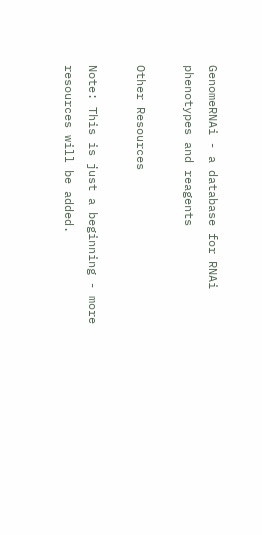GenomeRNAi - a database for RNAi phenotypes and reagents

Other Resources

Note: This is just a beginning - more resources will be added.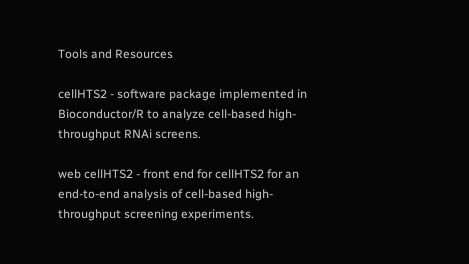Tools and Resources

cellHTS2 - software package implemented in Bioconductor/R to analyze cell-based high-throughput RNAi screens.

web cellHTS2 - front end for cellHTS2 for an end-to-end analysis of cell-based high-throughput screening experiments.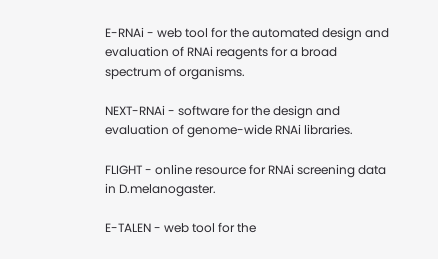E-RNAi - web tool for the automated design and evaluation of RNAi reagents for a broad spectrum of organisms.

NEXT-RNAi - software for the design and evaluation of genome-wide RNAi libraries.

FLIGHT - online resource for RNAi screening data in D.melanogaster.

E-TALEN - web tool for the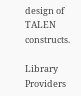design of TALEN constructs.

Library Providers